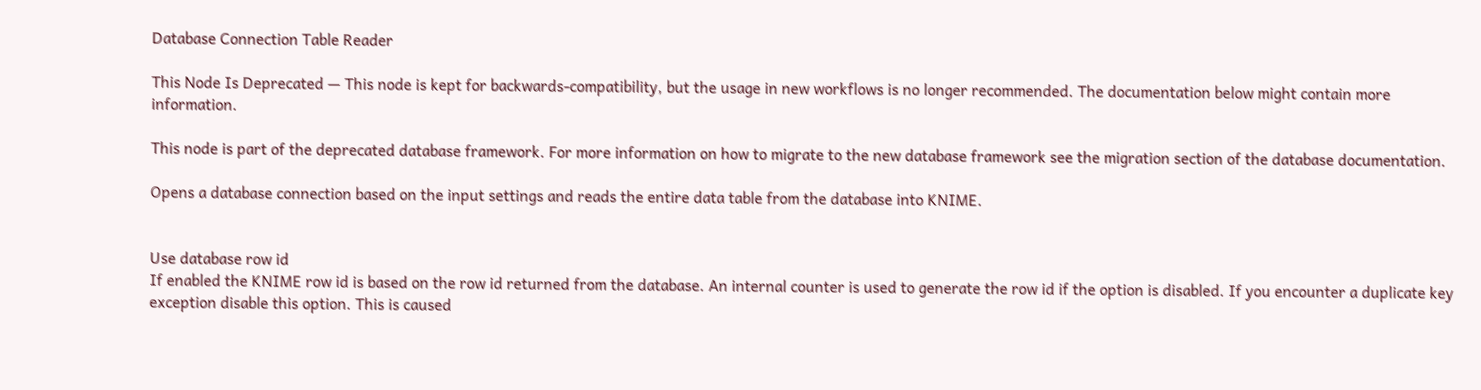Database Connection Table Reader

This Node Is Deprecated — This node is kept for backwards-compatibility, but the usage in new workflows is no longer recommended. The documentation below might contain more information.

This node is part of the deprecated database framework. For more information on how to migrate to the new database framework see the migration section of the database documentation.

Opens a database connection based on the input settings and reads the entire data table from the database into KNIME.


Use database row id
If enabled the KNIME row id is based on the row id returned from the database. An internal counter is used to generate the row id if the option is disabled. If you encounter a duplicate key exception disable this option. This is caused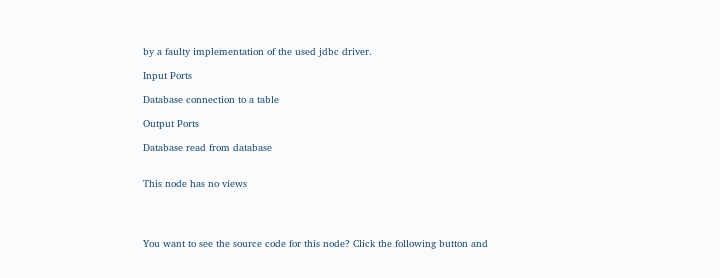by a faulty implementation of the used jdbc driver.

Input Ports

Database connection to a table

Output Ports

Database read from database


This node has no views




You want to see the source code for this node? Click the following button and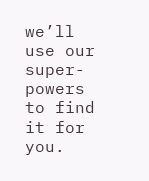we’ll use our super-powers to find it for you.